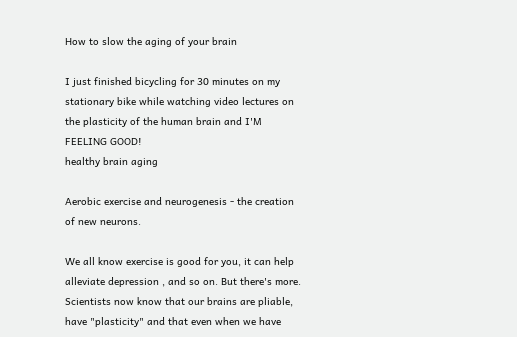How to slow the aging of your brain

I just finished bicycling for 30 minutes on my stationary bike while watching video lectures on the plasticity of the human brain and I'M FEELING GOOD!
healthy brain aging

Aerobic exercise and neurogenesis - the creation of new neurons.

We all know exercise is good for you, it can help alleviate depression , and so on. But there's more. Scientists now know that our brains are pliable, have "plasticity" and that even when we have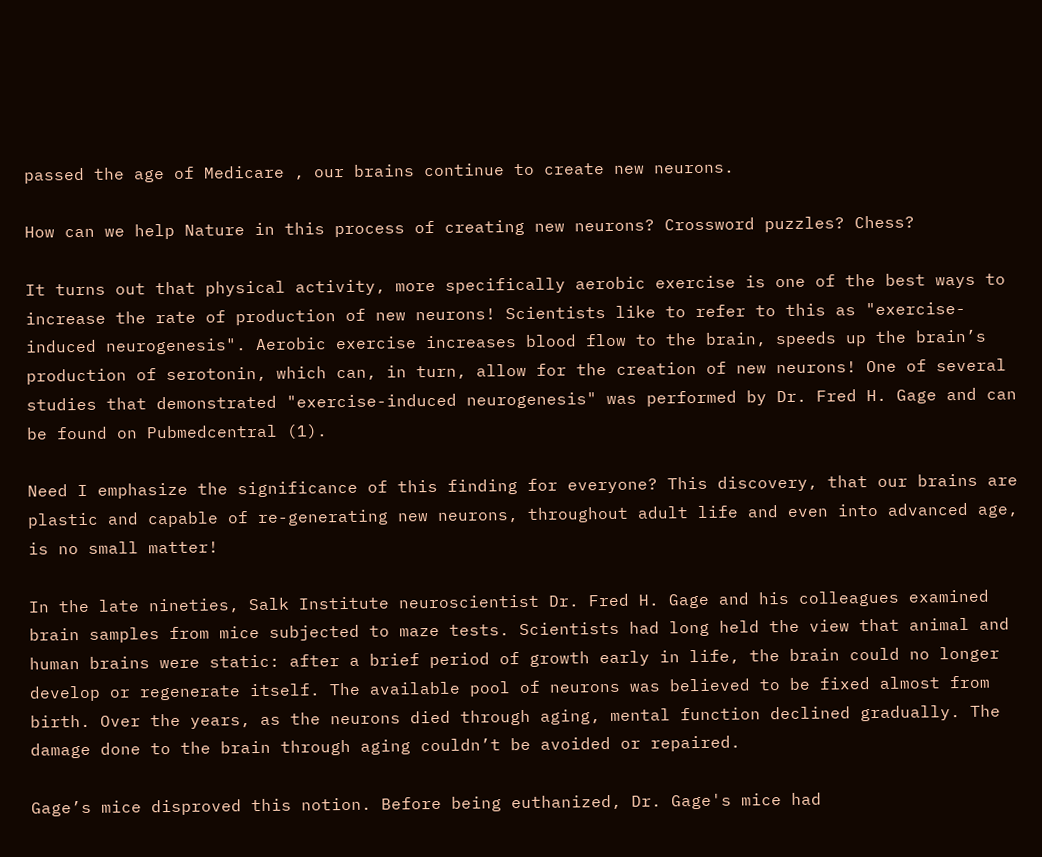passed the age of Medicare , our brains continue to create new neurons.

How can we help Nature in this process of creating new neurons? Crossword puzzles? Chess?

It turns out that physical activity, more specifically aerobic exercise is one of the best ways to increase the rate of production of new neurons! Scientists like to refer to this as "exercise-induced neurogenesis". Aerobic exercise increases blood flow to the brain, speeds up the brain’s production of serotonin, which can, in turn, allow for the creation of new neurons! One of several studies that demonstrated "exercise-induced neurogenesis" was performed by Dr. Fred H. Gage and can be found on Pubmedcentral (1).

Need I emphasize the significance of this finding for everyone? This discovery, that our brains are plastic and capable of re-generating new neurons, throughout adult life and even into advanced age, is no small matter!

In the late nineties, Salk Institute neuroscientist Dr. Fred H. Gage and his colleagues examined brain samples from mice subjected to maze tests. Scientists had long held the view that animal and human brains were static: after a brief period of growth early in life, the brain could no longer develop or regenerate itself. The available pool of neurons was believed to be fixed almost from birth. Over the years, as the neurons died through aging, mental function declined gradually. The damage done to the brain through aging couldn’t be avoided or repaired.

Gage’s mice disproved this notion. Before being euthanized, Dr. Gage's mice had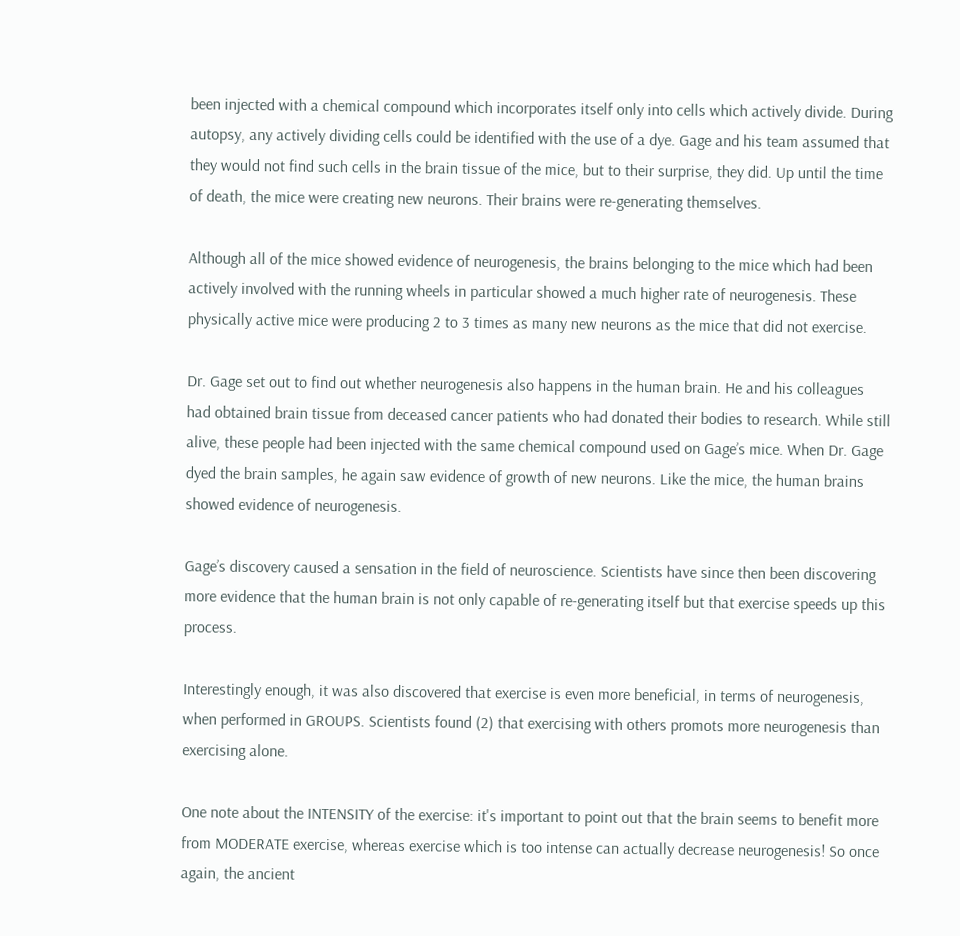been injected with a chemical compound which incorporates itself only into cells which actively divide. During autopsy, any actively dividing cells could be identified with the use of a dye. Gage and his team assumed that they would not find such cells in the brain tissue of the mice, but to their surprise, they did. Up until the time of death, the mice were creating new neurons. Their brains were re-generating themselves.

Although all of the mice showed evidence of neurogenesis, the brains belonging to the mice which had been actively involved with the running wheels in particular showed a much higher rate of neurogenesis. These physically active mice were producing 2 to 3 times as many new neurons as the mice that did not exercise.

Dr. Gage set out to find out whether neurogenesis also happens in the human brain. He and his colleagues had obtained brain tissue from deceased cancer patients who had donated their bodies to research. While still alive, these people had been injected with the same chemical compound used on Gage’s mice. When Dr. Gage dyed the brain samples, he again saw evidence of growth of new neurons. Like the mice, the human brains showed evidence of neurogenesis.

Gage’s discovery caused a sensation in the field of neuroscience. Scientists have since then been discovering more evidence that the human brain is not only capable of re-generating itself but that exercise speeds up this process.

Interestingly enough, it was also discovered that exercise is even more beneficial, in terms of neurogenesis, when performed in GROUPS. Scientists found (2) that exercising with others promots more neurogenesis than exercising alone.

One note about the INTENSITY of the exercise: it's important to point out that the brain seems to benefit more from MODERATE exercise, whereas exercise which is too intense can actually decrease neurogenesis! So once again, the ancient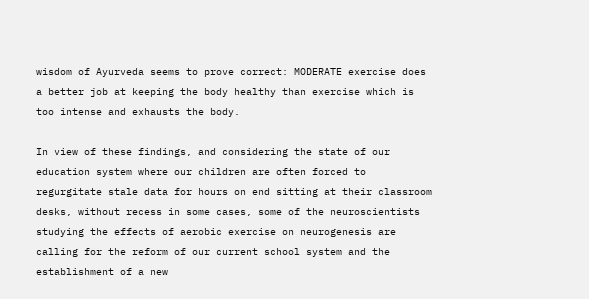wisdom of Ayurveda seems to prove correct: MODERATE exercise does a better job at keeping the body healthy than exercise which is too intense and exhausts the body.

In view of these findings, and considering the state of our education system where our children are often forced to regurgitate stale data for hours on end sitting at their classroom desks, without recess in some cases, some of the neuroscientists studying the effects of aerobic exercise on neurogenesis are calling for the reform of our current school system and the establishment of a new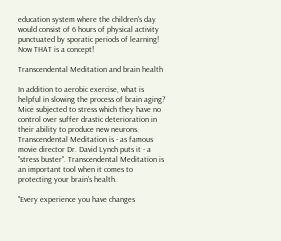education system where the children's day would consist of 6 hours of physical activity punctuated by sporatic periods of learning! Now THAT is a concept!

Transcendental Meditation and brain health

In addition to aerobic exercise, what is helpful in slowing the process of brain aging? Mice subjected to stress which they have no control over suffer drastic deterioration in their ability to produce new neurons. Transcendental Meditation is - as famous movie director Dr. David Lynch puts it - a "stress buster". Transcendental Meditation is an important tool when it comes to protecting your brain's health.

"Every experience you have changes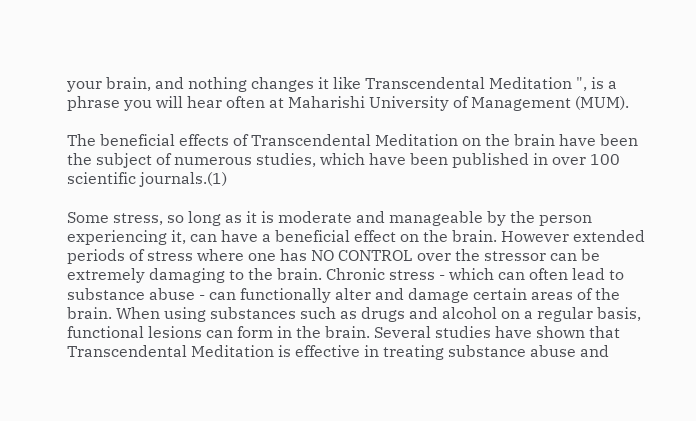your brain, and nothing changes it like Transcendental Meditation ", is a phrase you will hear often at Maharishi University of Management (MUM).

The beneficial effects of Transcendental Meditation on the brain have been the subject of numerous studies, which have been published in over 100 scientific journals.(1)

Some stress, so long as it is moderate and manageable by the person experiencing it, can have a beneficial effect on the brain. However extended periods of stress where one has NO CONTROL over the stressor can be extremely damaging to the brain. Chronic stress - which can often lead to substance abuse - can functionally alter and damage certain areas of the brain. When using substances such as drugs and alcohol on a regular basis, functional lesions can form in the brain. Several studies have shown that Transcendental Meditation is effective in treating substance abuse and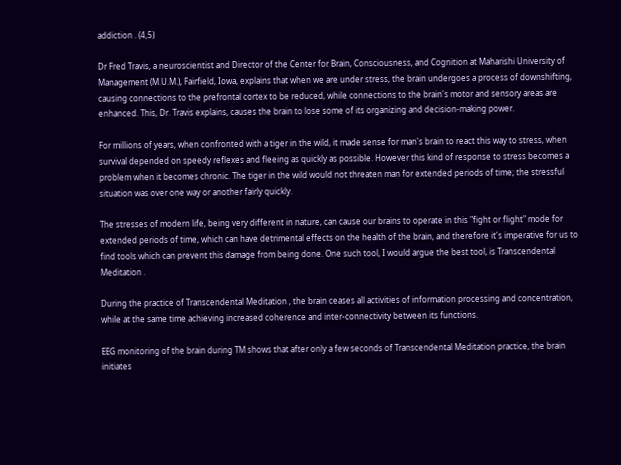addiction . (4,5)

Dr Fred Travis, a neuroscientist and Director of the Center for Brain, Consciousness, and Cognition at Maharishi University of Management (M.U.M.), Fairfield, Iowa, explains that when we are under stress, the brain undergoes a process of downshifting, causing connections to the prefrontal cortex to be reduced, while connections to the brain's motor and sensory areas are enhanced. This, Dr. Travis explains, causes the brain to lose some of its organizing and decision-making power.

For millions of years, when confronted with a tiger in the wild, it made sense for man's brain to react this way to stress, when survival depended on speedy reflexes and fleeing as quickly as possible. However this kind of response to stress becomes a problem when it becomes chronic. The tiger in the wild would not threaten man for extended periods of time; the stressful situation was over one way or another fairly quickly.

The stresses of modern life, being very different in nature, can cause our brains to operate in this "fight or flight" mode for extended periods of time, which can have detrimental effects on the health of the brain, and therefore it's imperative for us to find tools which can prevent this damage from being done. One such tool, I would argue the best tool, is Transcendental Meditation .

During the practice of Transcendental Meditation , the brain ceases all activities of information processing and concentration, while at the same time achieving increased coherence and inter-connectivity between its functions.

EEG monitoring of the brain during TM shows that after only a few seconds of Transcendental Meditation practice, the brain initiates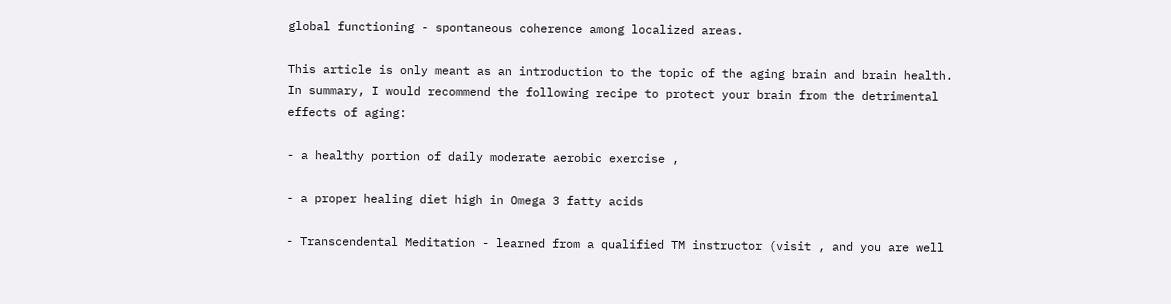global functioning - spontaneous coherence among localized areas.

This article is only meant as an introduction to the topic of the aging brain and brain health. In summary, I would recommend the following recipe to protect your brain from the detrimental effects of aging:

- a healthy portion of daily moderate aerobic exercise ,

- a proper healing diet high in Omega 3 fatty acids

- Transcendental Meditation - learned from a qualified TM instructor (visit , and you are well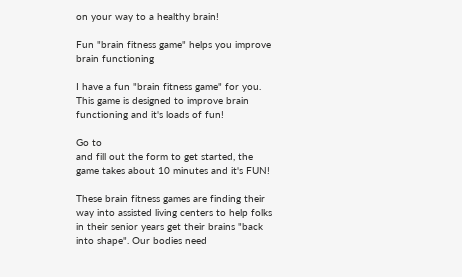on your way to a healthy brain!

Fun "brain fitness game" helps you improve brain functioning

I have a fun "brain fitness game" for you. This game is designed to improve brain functioning and it's loads of fun!

Go to
and fill out the form to get started, the game takes about 10 minutes and it's FUN!

These brain fitness games are finding their way into assisted living centers to help folks in their senior years get their brains "back into shape". Our bodies need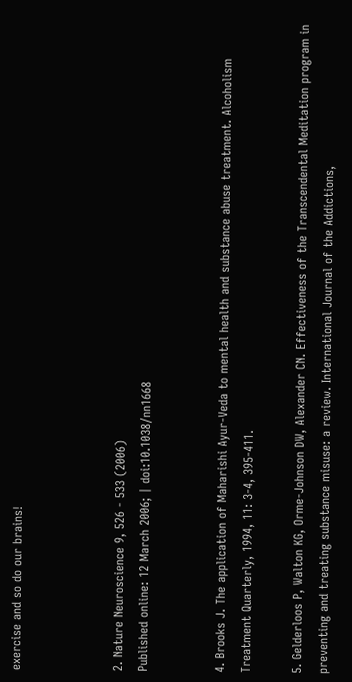exercise and so do our brains!



2. Nature Neuroscience 9, 526 - 533 (2006)
Published online: 12 March 2006; | doi:10.1038/nn1668


4. Brooks J. The application of Maharishi Ayur-Veda to mental health and substance abuse treatment. Alcoholism Treatment Quarterly, 1994, 11: 3-4, 395-411.

5. Gelderloos P, Walton KG, Orme-Johnson DW, Alexander CN. Effectiveness of the Transcendental Meditation program in preventing and treating substance misuse: a review. International Journal of the Addictions,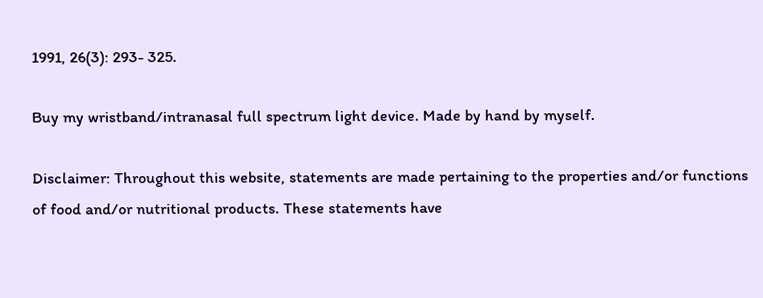1991, 26(3): 293- 325.

Buy my wristband/intranasal full spectrum light device. Made by hand by myself.

Disclaimer: Throughout this website, statements are made pertaining to the properties and/or functions of food and/or nutritional products. These statements have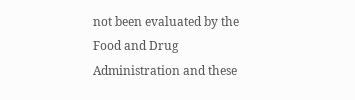not been evaluated by the Food and Drug Administration and these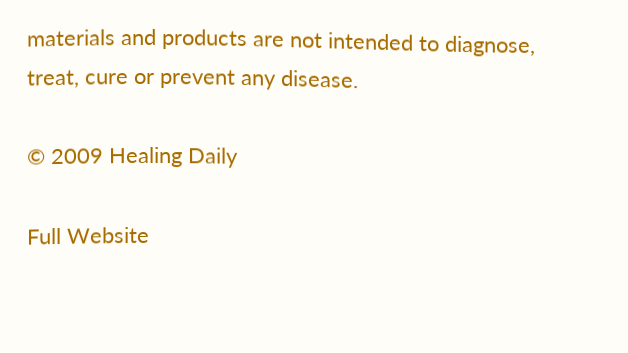materials and products are not intended to diagnose, treat, cure or prevent any disease.

© 2009 Healing Daily

Full Website